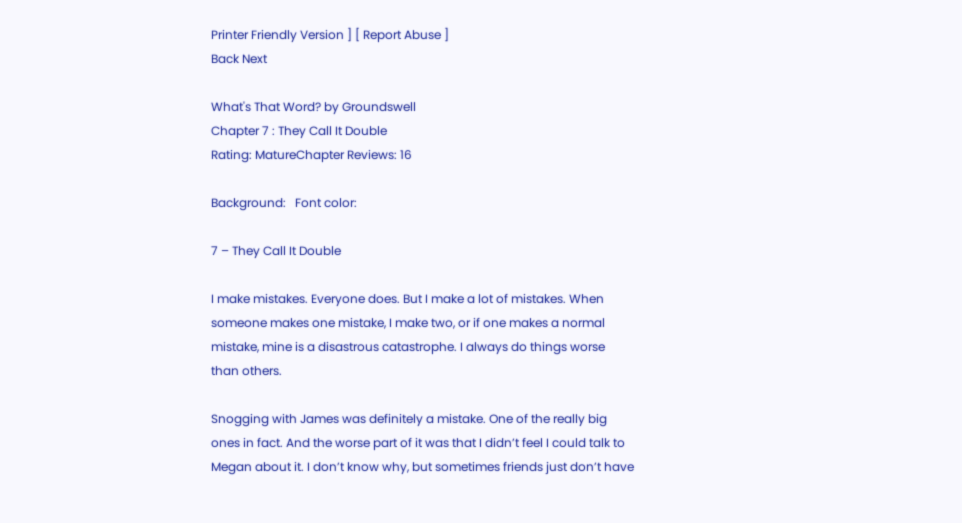Printer Friendly Version ] [ Report Abuse ]
Back Next

What's That Word? by Groundswell
Chapter 7 : They Call It Double
Rating: MatureChapter Reviews: 16

Background:   Font color:

7 – They Call It Double

I make mistakes. Everyone does. But I make a lot of mistakes. When someone makes one mistake, I make two, or if one makes a normal mistake, mine is a disastrous catastrophe. I always do things worse than others.

Snogging with James was definitely a mistake. One of the really big ones in fact. And the worse part of it was that I didn’t feel I could talk to Megan about it. I don’t know why, but sometimes friends just don’t have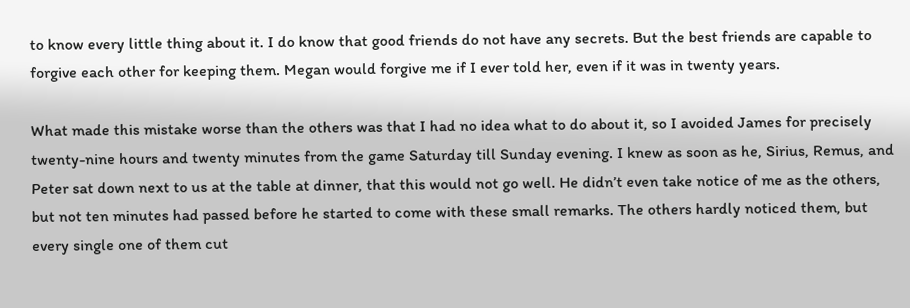to know every little thing about it. I do know that good friends do not have any secrets. But the best friends are capable to forgive each other for keeping them. Megan would forgive me if I ever told her, even if it was in twenty years.

What made this mistake worse than the others was that I had no idea what to do about it, so I avoided James for precisely twenty-nine hours and twenty minutes from the game Saturday till Sunday evening. I knew as soon as he, Sirius, Remus, and Peter sat down next to us at the table at dinner, that this would not go well. He didn’t even take notice of me as the others, but not ten minutes had passed before he started to come with these small remarks. The others hardly noticed them, but every single one of them cut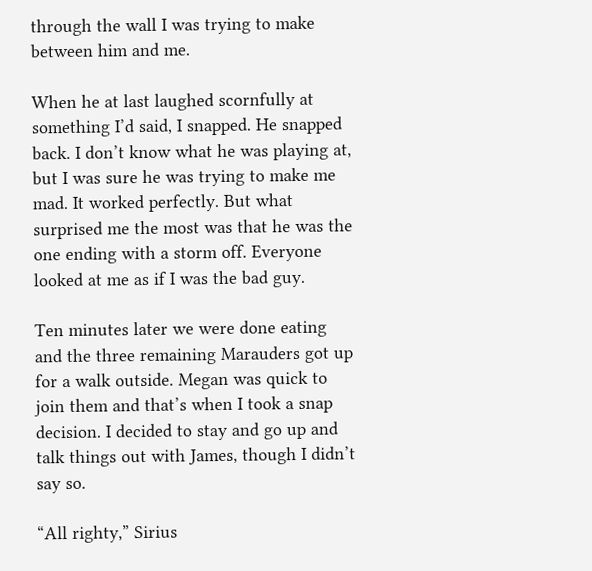through the wall I was trying to make between him and me.

When he at last laughed scornfully at something I’d said, I snapped. He snapped back. I don’t know what he was playing at, but I was sure he was trying to make me mad. It worked perfectly. But what surprised me the most was that he was the one ending with a storm off. Everyone looked at me as if I was the bad guy.

Ten minutes later we were done eating and the three remaining Marauders got up for a walk outside. Megan was quick to join them and that’s when I took a snap decision. I decided to stay and go up and talk things out with James, though I didn’t say so.

“All righty,” Sirius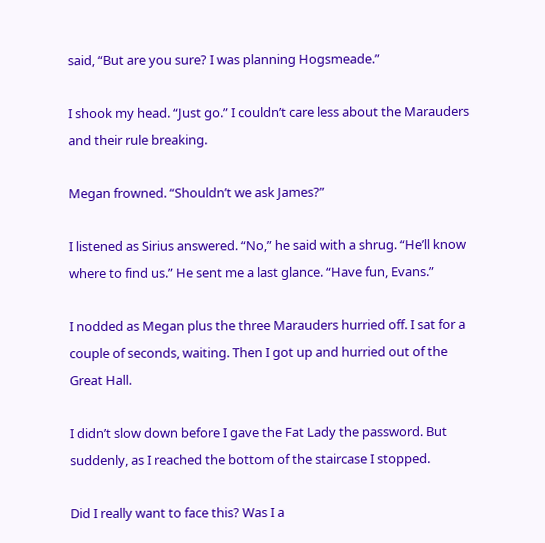said, “But are you sure? I was planning Hogsmeade.”

I shook my head. “Just go.” I couldn’t care less about the Marauders and their rule breaking.

Megan frowned. “Shouldn’t we ask James?”

I listened as Sirius answered. “No,” he said with a shrug. “He’ll know where to find us.” He sent me a last glance. “Have fun, Evans.”

I nodded as Megan plus the three Marauders hurried off. I sat for a couple of seconds, waiting. Then I got up and hurried out of the Great Hall.

I didn’t slow down before I gave the Fat Lady the password. But suddenly, as I reached the bottom of the staircase I stopped.

Did I really want to face this? Was I a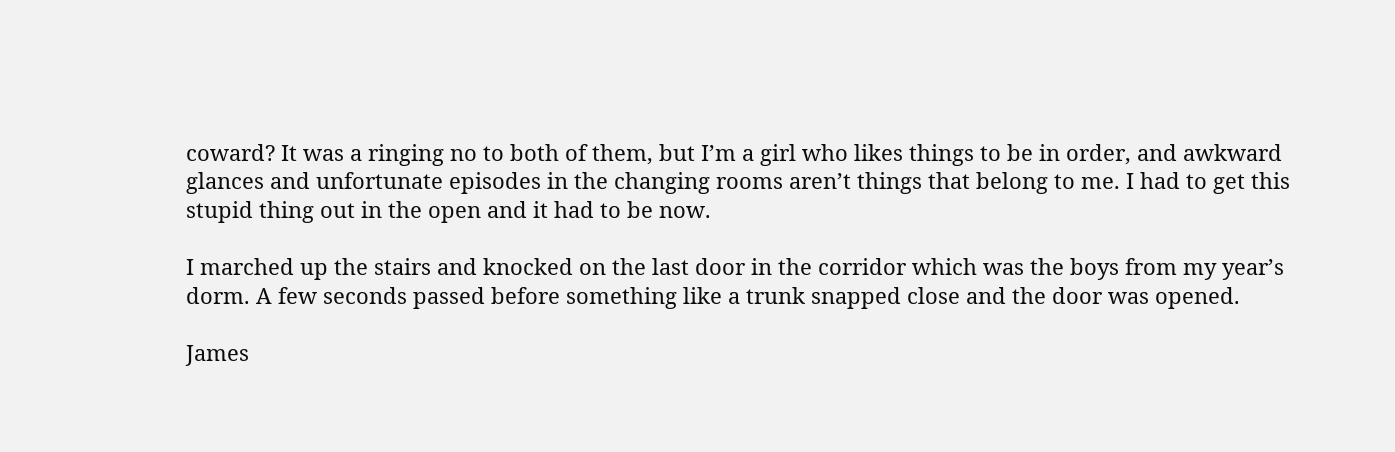coward? It was a ringing no to both of them, but I’m a girl who likes things to be in order, and awkward glances and unfortunate episodes in the changing rooms aren’t things that belong to me. I had to get this stupid thing out in the open and it had to be now.

I marched up the stairs and knocked on the last door in the corridor which was the boys from my year’s dorm. A few seconds passed before something like a trunk snapped close and the door was opened.

James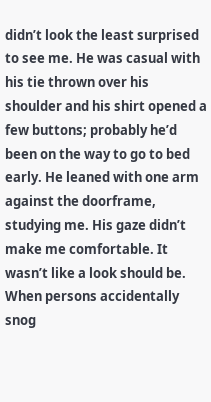didn’t look the least surprised to see me. He was casual with his tie thrown over his shoulder and his shirt opened a few buttons; probably he’d been on the way to go to bed early. He leaned with one arm against the doorframe, studying me. His gaze didn’t make me comfortable. It wasn’t like a look should be. When persons accidentally snog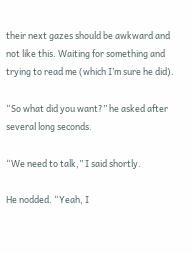their next gazes should be awkward and not like this. Waiting for something and trying to read me (which I’m sure he did).

“So what did you want?” he asked after several long seconds.

“We need to talk,” I said shortly.

He nodded. “Yeah, I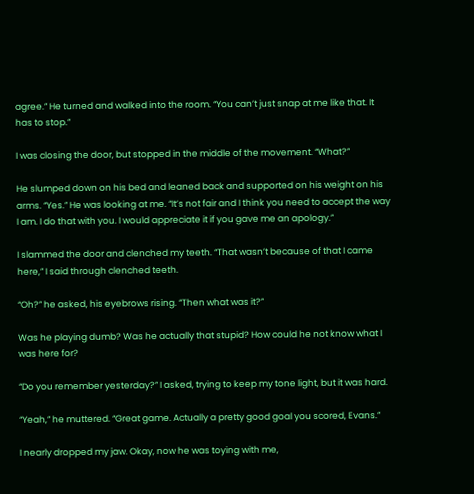agree.” He turned and walked into the room. “You can’t just snap at me like that. It has to stop.”

I was closing the door, but stopped in the middle of the movement. “What?”

He slumped down on his bed and leaned back and supported on his weight on his arms. “Yes.” He was looking at me. “It’s not fair and I think you need to accept the way I am. I do that with you. I would appreciate it if you gave me an apology.”

I slammed the door and clenched my teeth. “That wasn’t because of that I came here,” I said through clenched teeth.

“Oh?” he asked, his eyebrows rising. “Then what was it?”

Was he playing dumb? Was he actually that stupid? How could he not know what I was here for?

“Do you remember yesterday?” I asked, trying to keep my tone light, but it was hard.

“Yeah,” he muttered. “Great game. Actually a pretty good goal you scored, Evans.”

I nearly dropped my jaw. Okay, now he was toying with me,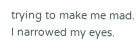trying to make me mad. I narrowed my eyes.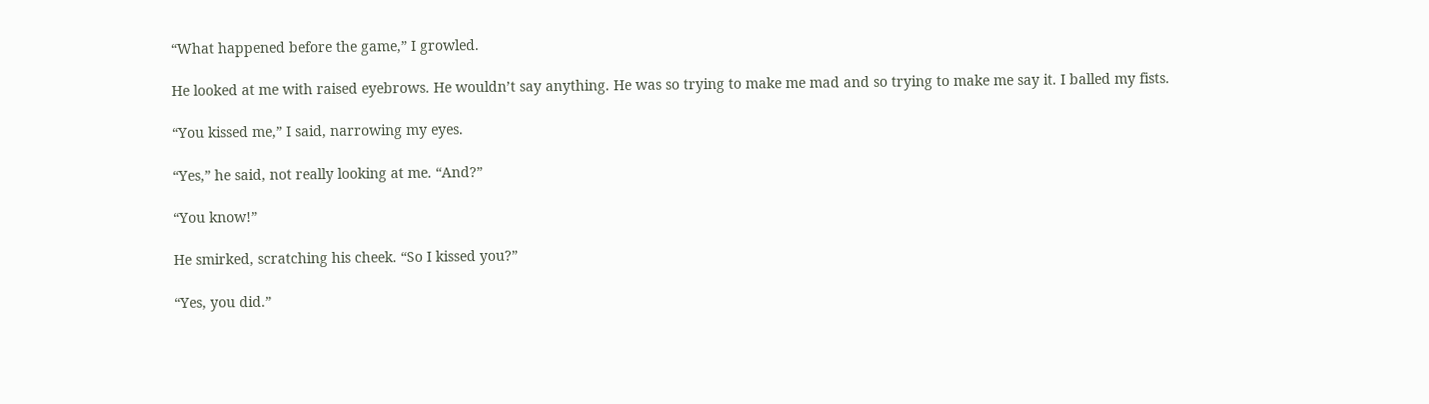“What happened before the game,” I growled.

He looked at me with raised eyebrows. He wouldn’t say anything. He was so trying to make me mad and so trying to make me say it. I balled my fists.

“You kissed me,” I said, narrowing my eyes.

“Yes,” he said, not really looking at me. “And?”

“You know!”

He smirked, scratching his cheek. “So I kissed you?”

“Yes, you did.”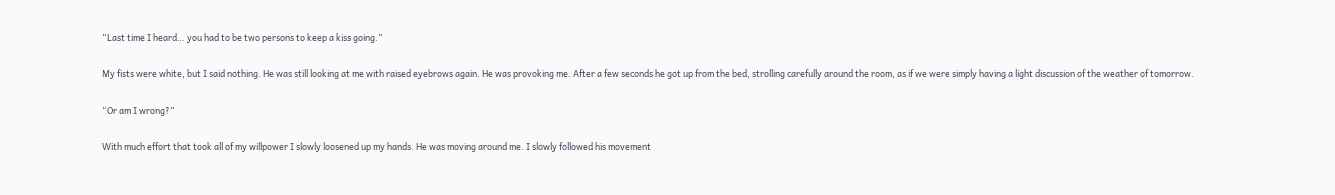“Last time I heard… you had to be two persons to keep a kiss going.”

My fists were white, but I said nothing. He was still looking at me with raised eyebrows again. He was provoking me. After a few seconds he got up from the bed, strolling carefully around the room, as if we were simply having a light discussion of the weather of tomorrow.

“Or am I wrong?”

With much effort that took all of my willpower I slowly loosened up my hands. He was moving around me. I slowly followed his movement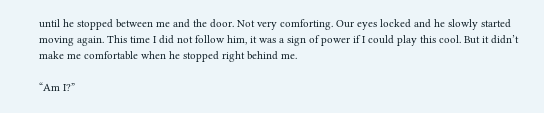until he stopped between me and the door. Not very comforting. Our eyes locked and he slowly started moving again. This time I did not follow him, it was a sign of power if I could play this cool. But it didn’t make me comfortable when he stopped right behind me.

“Am I?”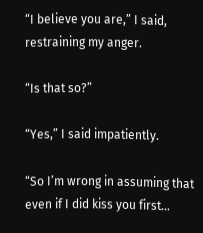“I believe you are,” I said, restraining my anger.

“Is that so?”

“Yes,” I said impatiently.

“So I’m wrong in assuming that even if I did kiss you first…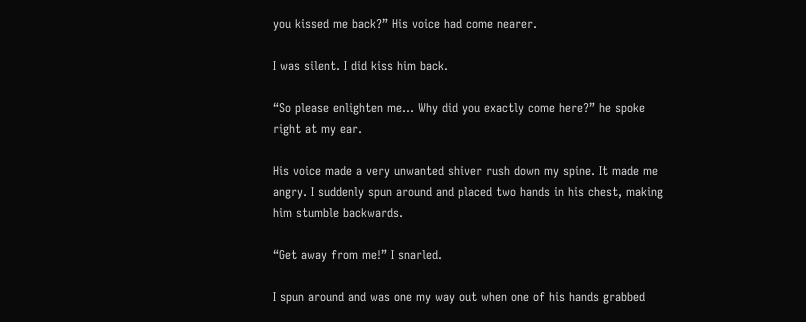you kissed me back?” His voice had come nearer.

I was silent. I did kiss him back.

“So please enlighten me… Why did you exactly come here?” he spoke right at my ear.

His voice made a very unwanted shiver rush down my spine. It made me angry. I suddenly spun around and placed two hands in his chest, making him stumble backwards.

“Get away from me!” I snarled.

I spun around and was one my way out when one of his hands grabbed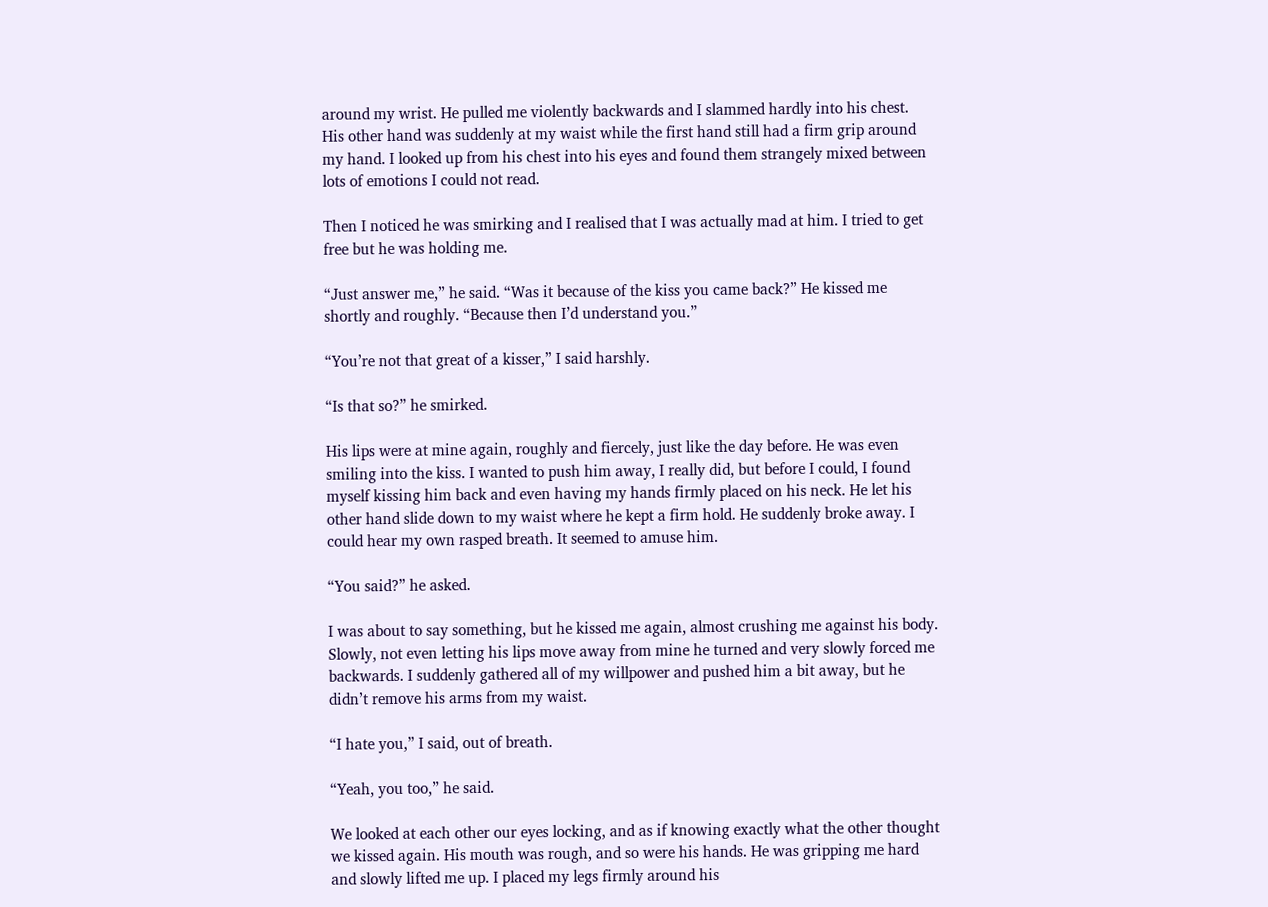around my wrist. He pulled me violently backwards and I slammed hardly into his chest. His other hand was suddenly at my waist while the first hand still had a firm grip around my hand. I looked up from his chest into his eyes and found them strangely mixed between lots of emotions I could not read.

Then I noticed he was smirking and I realised that I was actually mad at him. I tried to get free but he was holding me.

“Just answer me,” he said. “Was it because of the kiss you came back?” He kissed me shortly and roughly. “Because then I’d understand you.”

“You’re not that great of a kisser,” I said harshly.

“Is that so?” he smirked.

His lips were at mine again, roughly and fiercely, just like the day before. He was even smiling into the kiss. I wanted to push him away, I really did, but before I could, I found myself kissing him back and even having my hands firmly placed on his neck. He let his other hand slide down to my waist where he kept a firm hold. He suddenly broke away. I could hear my own rasped breath. It seemed to amuse him.

“You said?” he asked.

I was about to say something, but he kissed me again, almost crushing me against his body. Slowly, not even letting his lips move away from mine he turned and very slowly forced me backwards. I suddenly gathered all of my willpower and pushed him a bit away, but he didn’t remove his arms from my waist.

“I hate you,” I said, out of breath.

“Yeah, you too,” he said.

We looked at each other our eyes locking, and as if knowing exactly what the other thought we kissed again. His mouth was rough, and so were his hands. He was gripping me hard and slowly lifted me up. I placed my legs firmly around his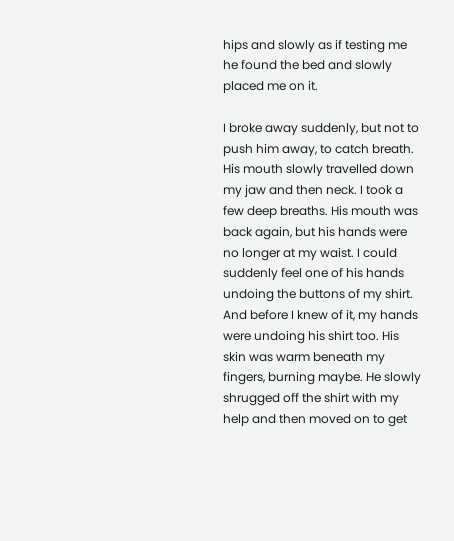hips and slowly as if testing me he found the bed and slowly placed me on it.

I broke away suddenly, but not to push him away, to catch breath. His mouth slowly travelled down my jaw and then neck. I took a few deep breaths. His mouth was back again, but his hands were no longer at my waist. I could suddenly feel one of his hands undoing the buttons of my shirt. And before I knew of it, my hands were undoing his shirt too. His skin was warm beneath my fingers, burning maybe. He slowly shrugged off the shirt with my help and then moved on to get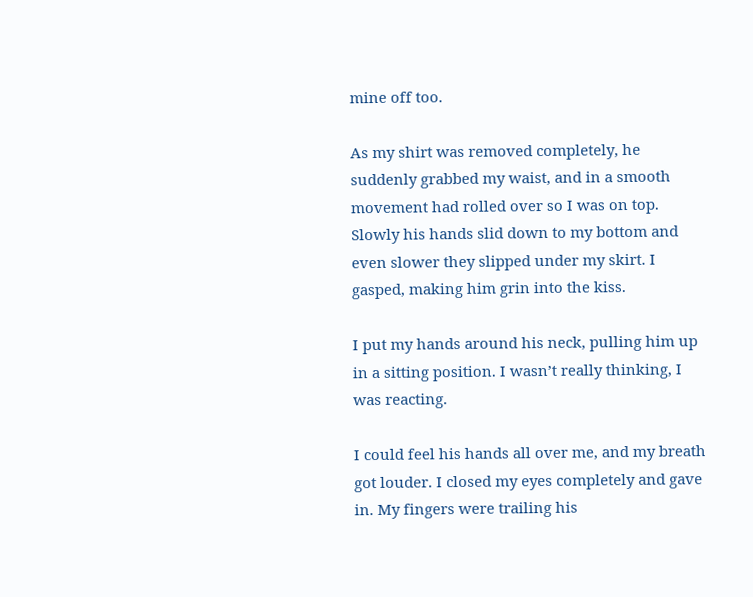mine off too.

As my shirt was removed completely, he suddenly grabbed my waist, and in a smooth movement had rolled over so I was on top. Slowly his hands slid down to my bottom and even slower they slipped under my skirt. I gasped, making him grin into the kiss.

I put my hands around his neck, pulling him up in a sitting position. I wasn’t really thinking, I was reacting.

I could feel his hands all over me, and my breath got louder. I closed my eyes completely and gave in. My fingers were trailing his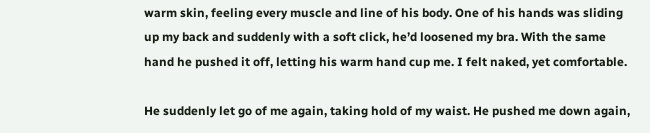warm skin, feeling every muscle and line of his body. One of his hands was sliding up my back and suddenly with a soft click, he’d loosened my bra. With the same hand he pushed it off, letting his warm hand cup me. I felt naked, yet comfortable.

He suddenly let go of me again, taking hold of my waist. He pushed me down again,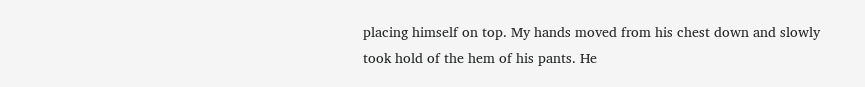placing himself on top. My hands moved from his chest down and slowly took hold of the hem of his pants. He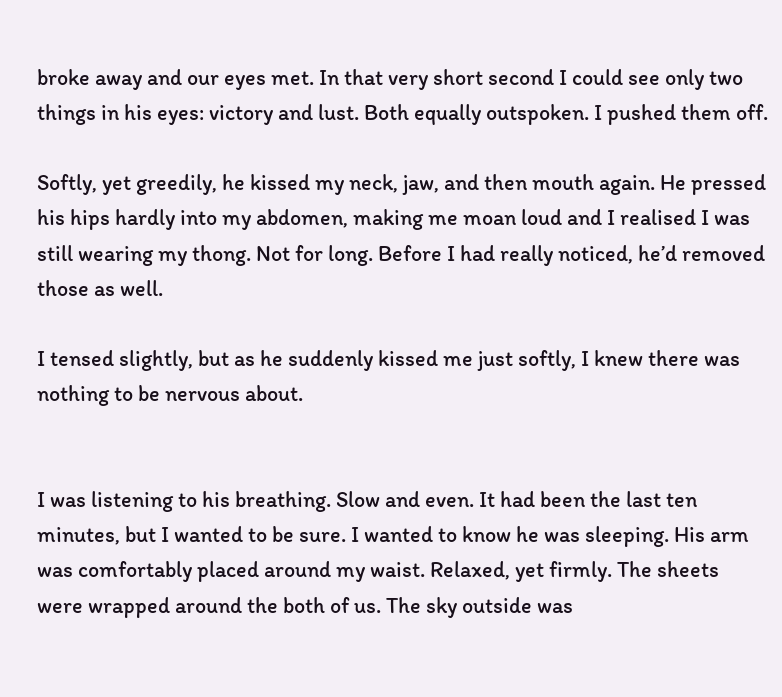broke away and our eyes met. In that very short second I could see only two things in his eyes: victory and lust. Both equally outspoken. I pushed them off.

Softly, yet greedily, he kissed my neck, jaw, and then mouth again. He pressed his hips hardly into my abdomen, making me moan loud and I realised I was still wearing my thong. Not for long. Before I had really noticed, he’d removed those as well.

I tensed slightly, but as he suddenly kissed me just softly, I knew there was nothing to be nervous about.


I was listening to his breathing. Slow and even. It had been the last ten minutes, but I wanted to be sure. I wanted to know he was sleeping. His arm was comfortably placed around my waist. Relaxed, yet firmly. The sheets were wrapped around the both of us. The sky outside was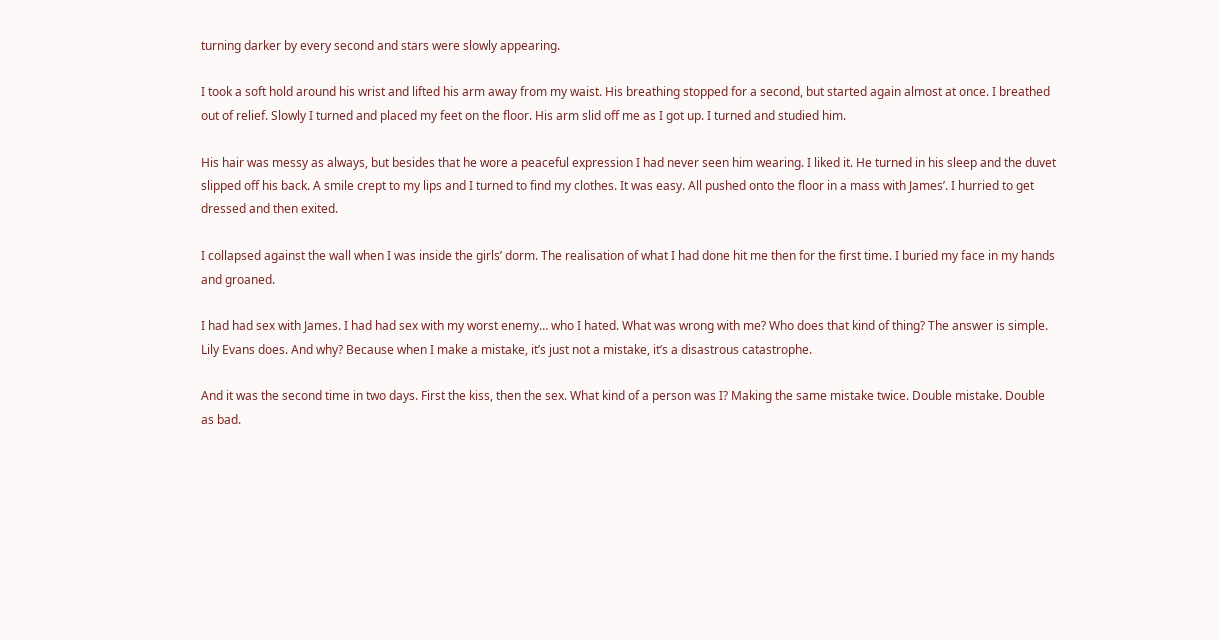turning darker by every second and stars were slowly appearing.

I took a soft hold around his wrist and lifted his arm away from my waist. His breathing stopped for a second, but started again almost at once. I breathed out of relief. Slowly I turned and placed my feet on the floor. His arm slid off me as I got up. I turned and studied him.

His hair was messy as always, but besides that he wore a peaceful expression I had never seen him wearing. I liked it. He turned in his sleep and the duvet slipped off his back. A smile crept to my lips and I turned to find my clothes. It was easy. All pushed onto the floor in a mass with James’. I hurried to get dressed and then exited.

I collapsed against the wall when I was inside the girls’ dorm. The realisation of what I had done hit me then for the first time. I buried my face in my hands and groaned.

I had had sex with James. I had had sex with my worst enemy… who I hated. What was wrong with me? Who does that kind of thing? The answer is simple. Lily Evans does. And why? Because when I make a mistake, it’s just not a mistake, it’s a disastrous catastrophe.

And it was the second time in two days. First the kiss, then the sex. What kind of a person was I? Making the same mistake twice. Double mistake. Double as bad.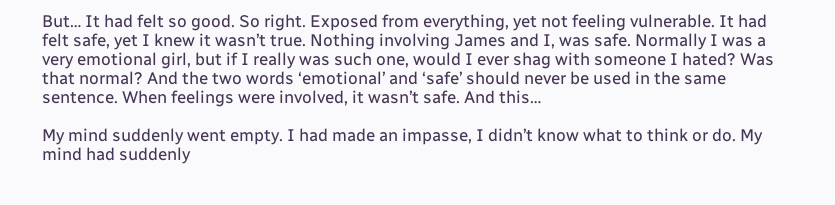But… It had felt so good. So right. Exposed from everything, yet not feeling vulnerable. It had felt safe, yet I knew it wasn’t true. Nothing involving James and I, was safe. Normally I was a very emotional girl, but if I really was such one, would I ever shag with someone I hated? Was that normal? And the two words ‘emotional’ and ‘safe’ should never be used in the same sentence. When feelings were involved, it wasn’t safe. And this…

My mind suddenly went empty. I had made an impasse, I didn’t know what to think or do. My mind had suddenly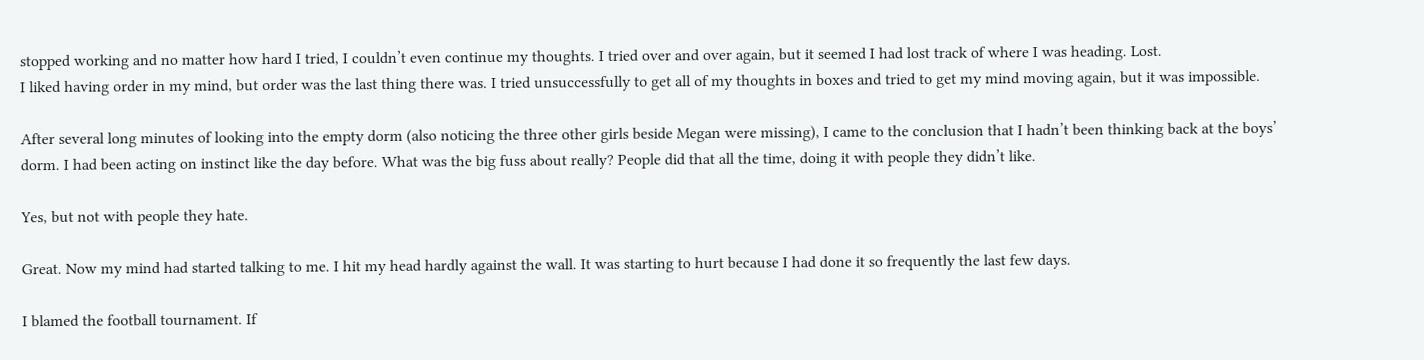stopped working and no matter how hard I tried, I couldn’t even continue my thoughts. I tried over and over again, but it seemed I had lost track of where I was heading. Lost.
I liked having order in my mind, but order was the last thing there was. I tried unsuccessfully to get all of my thoughts in boxes and tried to get my mind moving again, but it was impossible.

After several long minutes of looking into the empty dorm (also noticing the three other girls beside Megan were missing), I came to the conclusion that I hadn’t been thinking back at the boys’ dorm. I had been acting on instinct like the day before. What was the big fuss about really? People did that all the time, doing it with people they didn’t like.

Yes, but not with people they hate.

Great. Now my mind had started talking to me. I hit my head hardly against the wall. It was starting to hurt because I had done it so frequently the last few days.

I blamed the football tournament. If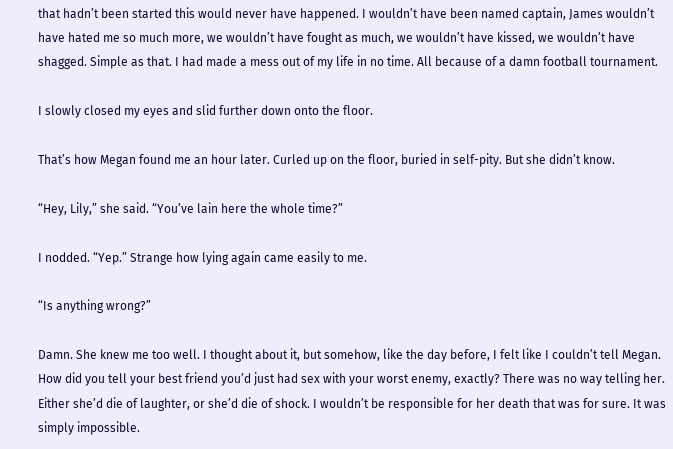that hadn’t been started this would never have happened. I wouldn’t have been named captain, James wouldn’t have hated me so much more, we wouldn’t have fought as much, we wouldn’t have kissed, we wouldn’t have shagged. Simple as that. I had made a mess out of my life in no time. All because of a damn football tournament.

I slowly closed my eyes and slid further down onto the floor.

That’s how Megan found me an hour later. Curled up on the floor, buried in self-pity. But she didn’t know.

“Hey, Lily,” she said. “You’ve lain here the whole time?”

I nodded. “Yep.” Strange how lying again came easily to me.

“Is anything wrong?”

Damn. She knew me too well. I thought about it, but somehow, like the day before, I felt like I couldn’t tell Megan. How did you tell your best friend you’d just had sex with your worst enemy, exactly? There was no way telling her. Either she’d die of laughter, or she’d die of shock. I wouldn’t be responsible for her death that was for sure. It was simply impossible.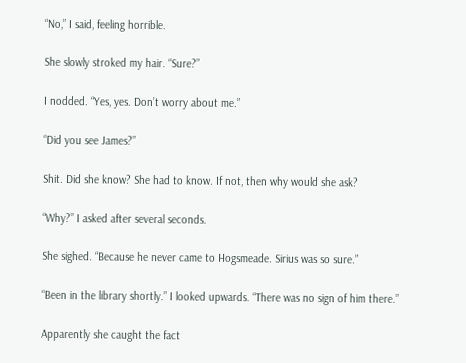“No,” I said, feeling horrible.

She slowly stroked my hair. “Sure?”

I nodded. “Yes, yes. Don’t worry about me.”

“Did you see James?”

Shit. Did she know? She had to know. If not, then why would she ask?

“Why?” I asked after several seconds.

She sighed. “Because he never came to Hogsmeade. Sirius was so sure.”

“Been in the library shortly.” I looked upwards. “There was no sign of him there.”

Apparently she caught the fact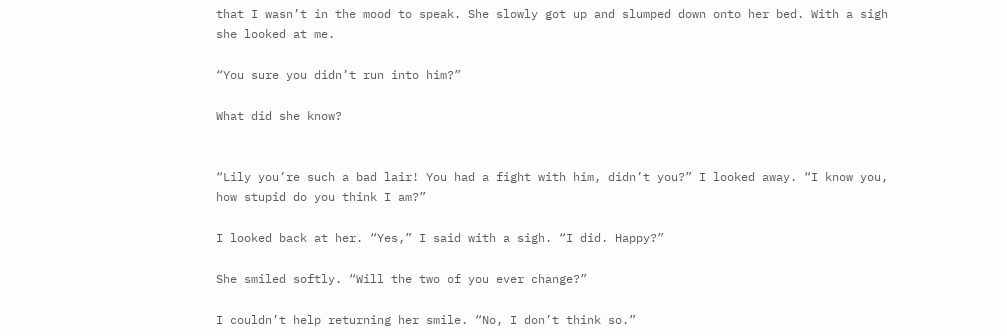that I wasn’t in the mood to speak. She slowly got up and slumped down onto her bed. With a sigh she looked at me.

“You sure you didn’t run into him?”

What did she know?


“Lily you’re such a bad lair! You had a fight with him, didn’t you?” I looked away. “I know you, how stupid do you think I am?”

I looked back at her. “Yes,” I said with a sigh. “I did. Happy?”

She smiled softly. “Will the two of you ever change?”

I couldn’t help returning her smile. “No, I don’t think so.”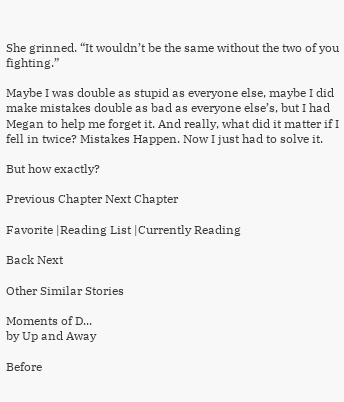She grinned. “It wouldn’t be the same without the two of you fighting.”

Maybe I was double as stupid as everyone else, maybe I did make mistakes double as bad as everyone else’s, but I had Megan to help me forget it. And really, what did it matter if I fell in twice? Mistakes Happen. Now I just had to solve it.

But how exactly?

Previous Chapter Next Chapter

Favorite |Reading List |Currently Reading

Back Next

Other Similar Stories

Moments of D...
by Up and Away

Before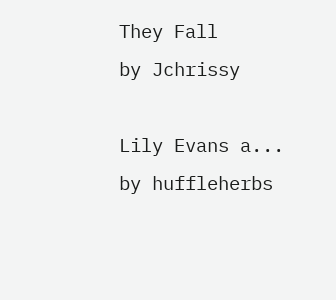They Fall
by Jchrissy

Lily Evans a...
by huffleherbs